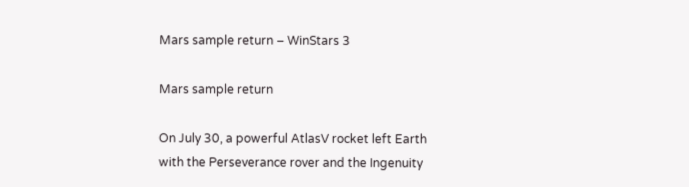Mars sample return – WinStars 3

Mars sample return

On July 30, a powerful AtlasV rocket left Earth with the Perseverance rover and the Ingenuity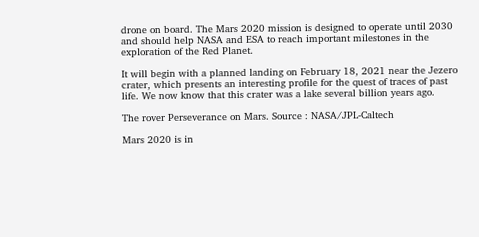drone on board. The Mars 2020 mission is designed to operate until 2030 and should help NASA and ESA to reach important milestones in the exploration of the Red Planet.

It will begin with a planned landing on February 18, 2021 near the Jezero crater, which presents an interesting profile for the quest of traces of past life. We now know that this crater was a lake several billion years ago.

The rover Perseverance on Mars. Source : NASA/JPL-Caltech

Mars 2020 is in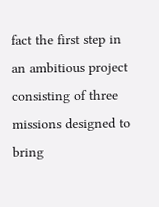fact the first step in an ambitious project consisting of three missions designed to bring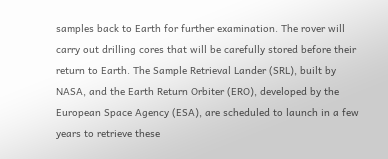samples back to Earth for further examination. The rover will carry out drilling cores that will be carefully stored before their return to Earth. The Sample Retrieval Lander (SRL), built by NASA, and the Earth Return Orbiter (ERO), developed by the European Space Agency (ESA), are scheduled to launch in a few years to retrieve these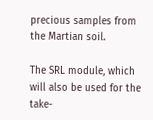precious samples from the Martian soil.

The SRL module, which will also be used for the take-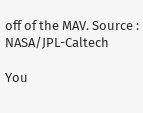off of the MAV. Source : NASA/JPL-Caltech

You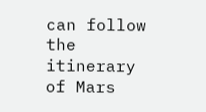can follow the itinerary of Mars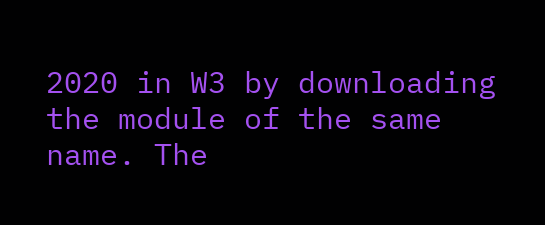2020 in W3 by downloading the module of the same name. The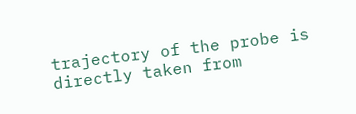trajectory of the probe is directly taken from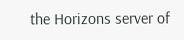the Horizons server of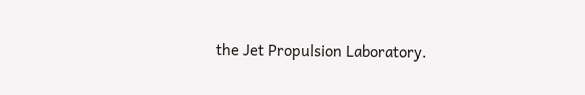the Jet Propulsion Laboratory.